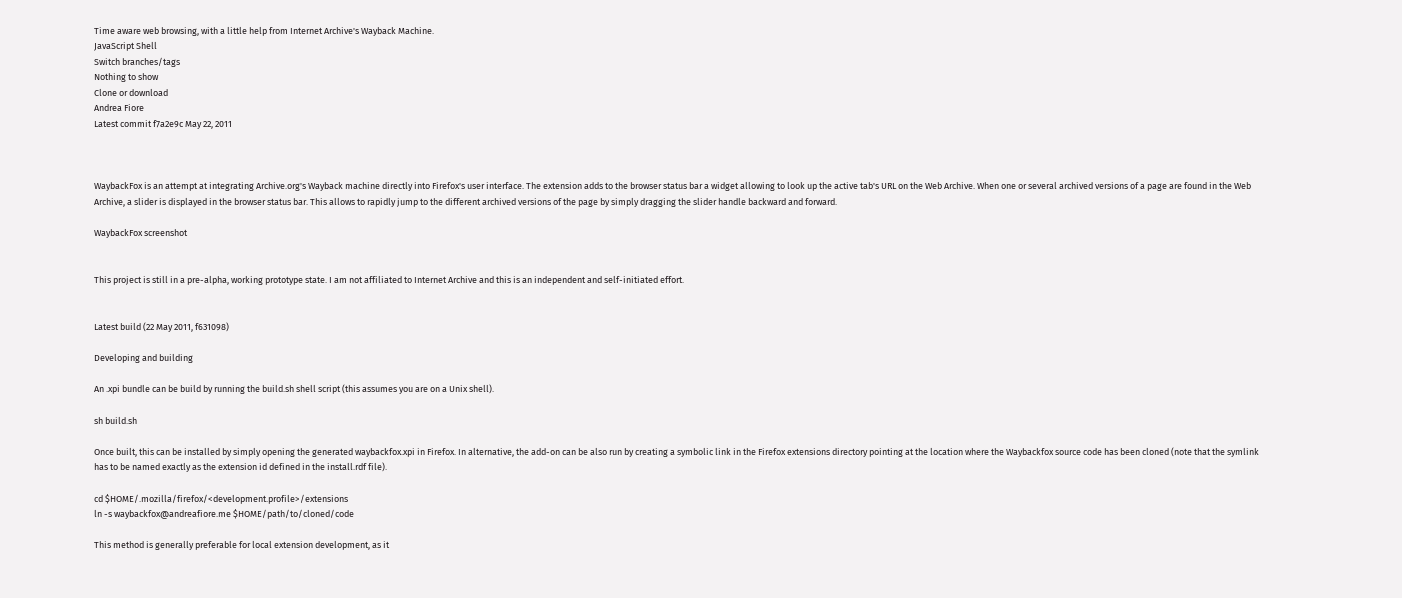Time aware web browsing, with a little help from Internet Archive's Wayback Machine.
JavaScript Shell
Switch branches/tags
Nothing to show
Clone or download
Andrea Fiore
Latest commit f7a2e9c May 22, 2011



WaybackFox is an attempt at integrating Archive.org's Wayback machine directly into Firefox's user interface. The extension adds to the browser status bar a widget allowing to look up the active tab's URL on the Web Archive. When one or several archived versions of a page are found in the Web Archive, a slider is displayed in the browser status bar. This allows to rapidly jump to the different archived versions of the page by simply dragging the slider handle backward and forward.

WaybackFox screenshot


This project is still in a pre-alpha, working prototype state. I am not affiliated to Internet Archive and this is an independent and self-initiated effort.


Latest build (22 May 2011, f631098)

Developing and building

An .xpi bundle can be build by running the build.sh shell script (this assumes you are on a Unix shell).

sh build.sh

Once built, this can be installed by simply opening the generated waybackfox.xpi in Firefox. In alternative, the add-on can be also run by creating a symbolic link in the Firefox extensions directory pointing at the location where the Waybackfox source code has been cloned (note that the symlink has to be named exactly as the extension id defined in the install.rdf file).

cd $HOME/.mozilla/firefox/<development.profile>/extensions
ln -s waybackfox@andreafiore.me $HOME/path/to/cloned/code

This method is generally preferable for local extension development, as it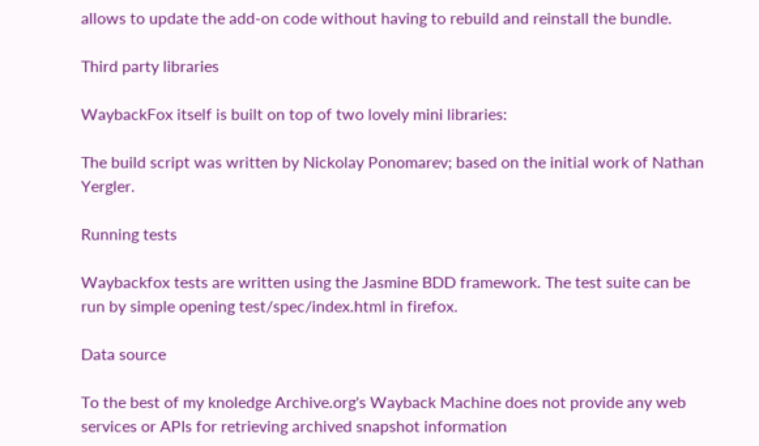allows to update the add-on code without having to rebuild and reinstall the bundle.

Third party libraries

WaybackFox itself is built on top of two lovely mini libraries:

The build script was written by Nickolay Ponomarev; based on the initial work of Nathan Yergler.

Running tests

Waybackfox tests are written using the Jasmine BDD framework. The test suite can be run by simple opening test/spec/index.html in firefox.

Data source

To the best of my knoledge Archive.org's Wayback Machine does not provide any web services or APIs for retrieving archived snapshot information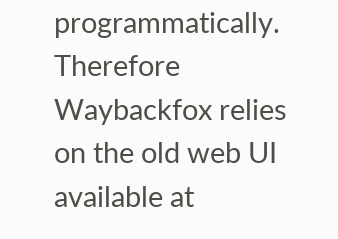programmatically. Therefore Waybackfox relies on the old web UI available at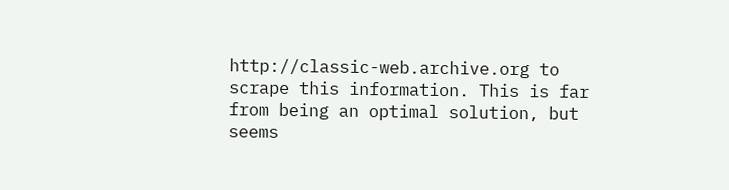http://classic-web.archive.org to scrape this information. This is far from being an optimal solution, but seems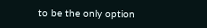to be the only option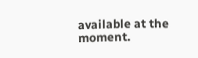available at the moment.